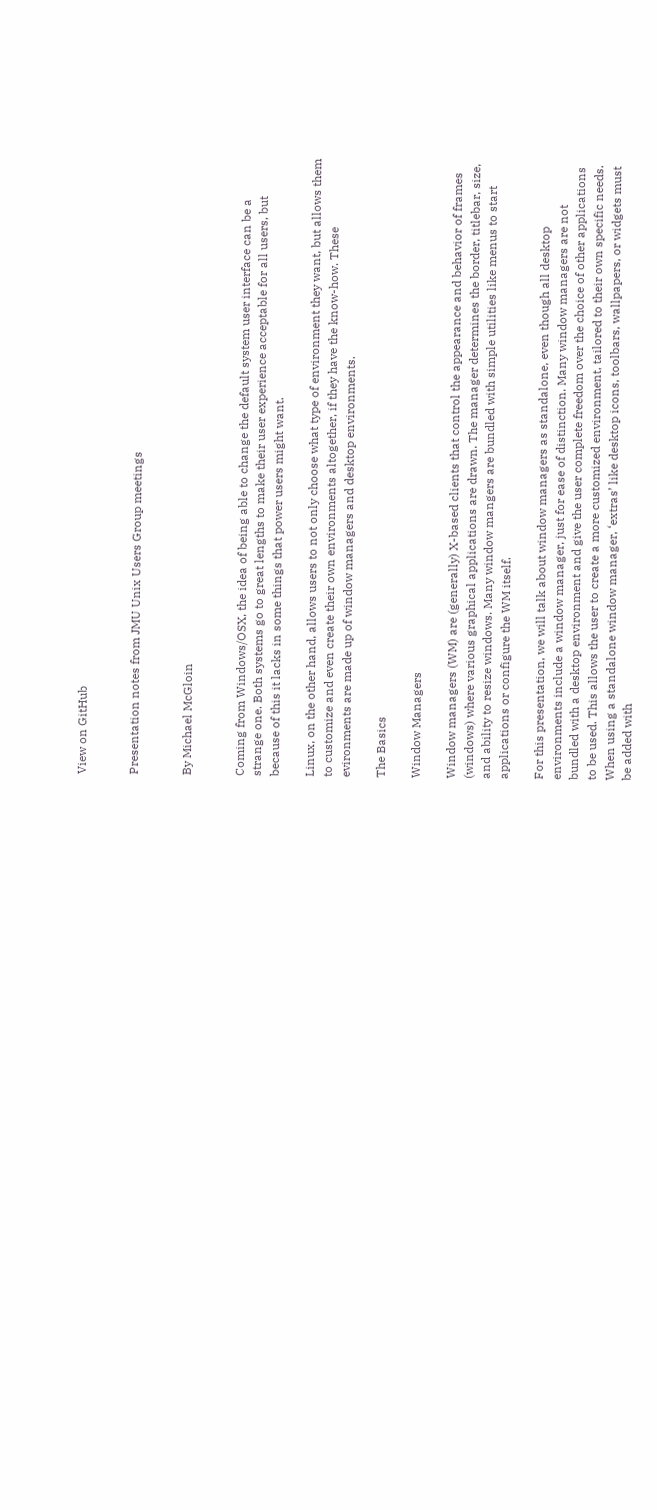View on GitHub


Presentation notes from JMU Unix Users Group meetings


By Michael McGloin


Coming from Windows/OSX, the idea of being able to change the default system user interface can be a strange one. Both systems go to great lengths to make their user experience acceptable for all users, but because of this it lacks in some things that power users might want.

Linux, on the other hand, allows users to not only choose what type of environment they want, but allows them to customize and even create their own environments altogether, if they have the know-how. These evironments are made up of window managers and desktop environments.

The Basics

Window Managers

Window managers (WM) are (generally) X-based clients that control the appearance and behavior of frames (windows) where various graphical applications are drawn. The manager determines the border, titlebar, size, and ability to resize windows. Many window mangers are bundled with simple utilities like menus to start applications or configure the WM itself.

For this presentation, we will talk about window managers as standalone, even though all desktop environments include a window manager, just for ease of distinction. Many window managers are not bundled with a desktop environment and give the user complete freedom over the choice of other applications to be used. This allows the user to create a more customized environment, tailored to their own specific needs. When using a standalone window manager, ‘extras’ like desktop icons, toolbars, wallpapers, or widgets must be added with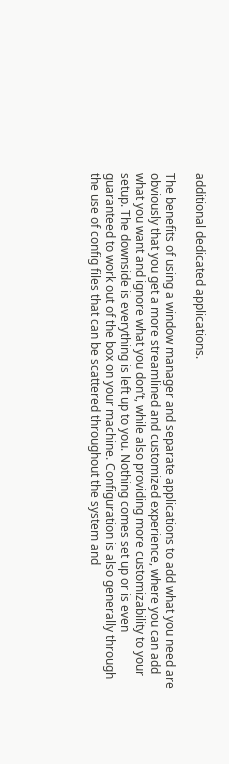additional dedicated applications.

The benefits of using a window manager and separate applications to add what you need are obviously that you get a more streamlined and customized experience, where you can add what you want and ignore what you don’t, while also providing more customizability to your setup. The downside is everything is left up to you. Nothing comes set up or is even guaranteed to work out of the box on your machine. Configuration is also generally through the use of config files that can be scattered throughout the system and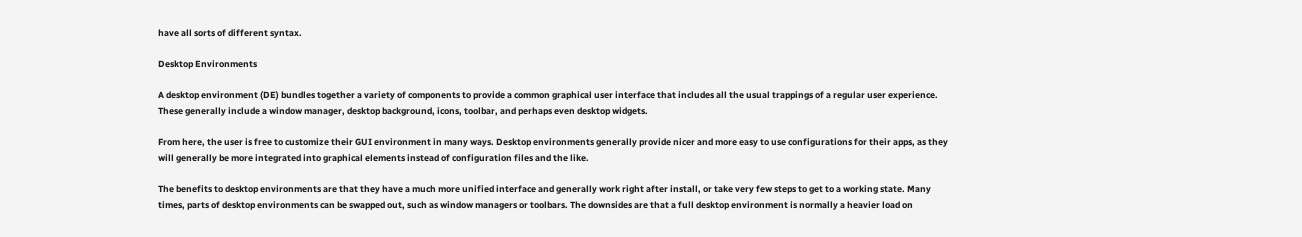have all sorts of different syntax.

Desktop Environments

A desktop environment (DE) bundles together a variety of components to provide a common graphical user interface that includes all the usual trappings of a regular user experience. These generally include a window manager, desktop background, icons, toolbar, and perhaps even desktop widgets.

From here, the user is free to customize their GUI environment in many ways. Desktop environments generally provide nicer and more easy to use configurations for their apps, as they will generally be more integrated into graphical elements instead of configuration files and the like.

The benefits to desktop environments are that they have a much more unified interface and generally work right after install, or take very few steps to get to a working state. Many times, parts of desktop environments can be swapped out, such as window managers or toolbars. The downsides are that a full desktop environment is normally a heavier load on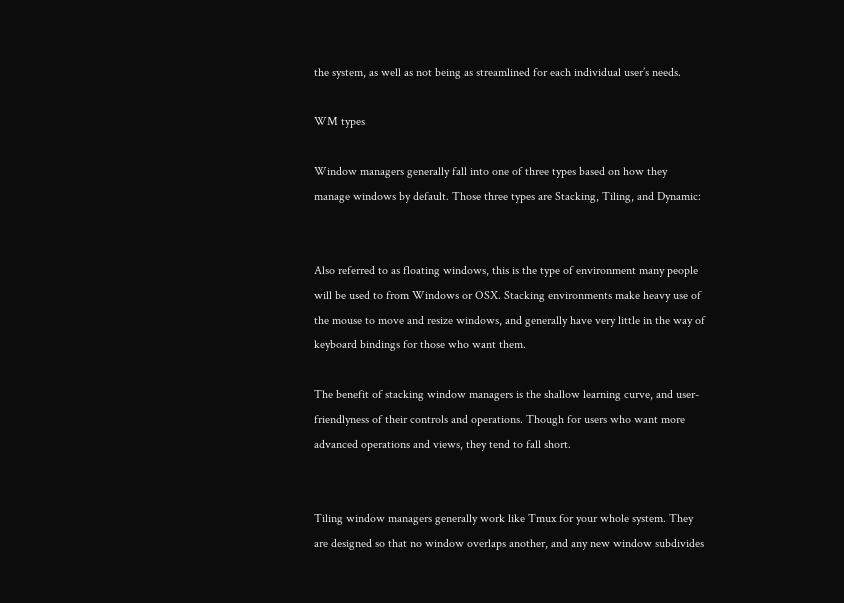the system, as well as not being as streamlined for each individual user’s needs.

WM types

Window managers generally fall into one of three types based on how they manage windows by default. Those three types are Stacking, Tiling, and Dynamic:


Also referred to as floating windows, this is the type of environment many people will be used to from Windows or OSX. Stacking environments make heavy use of the mouse to move and resize windows, and generally have very little in the way of keyboard bindings for those who want them.

The benefit of stacking window managers is the shallow learning curve, and user-friendlyness of their controls and operations. Though for users who want more advanced operations and views, they tend to fall short.


Tiling window managers generally work like Tmux for your whole system. They are designed so that no window overlaps another, and any new window subdivides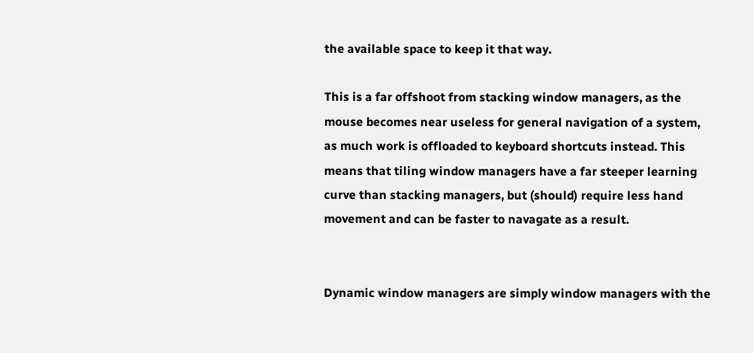the available space to keep it that way.

This is a far offshoot from stacking window managers, as the mouse becomes near useless for general navigation of a system, as much work is offloaded to keyboard shortcuts instead. This means that tiling window managers have a far steeper learning curve than stacking managers, but (should) require less hand movement and can be faster to navagate as a result.


Dynamic window managers are simply window managers with the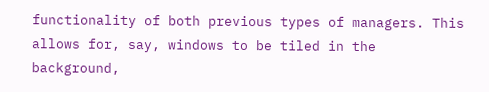functionality of both previous types of managers. This allows for, say, windows to be tiled in the background,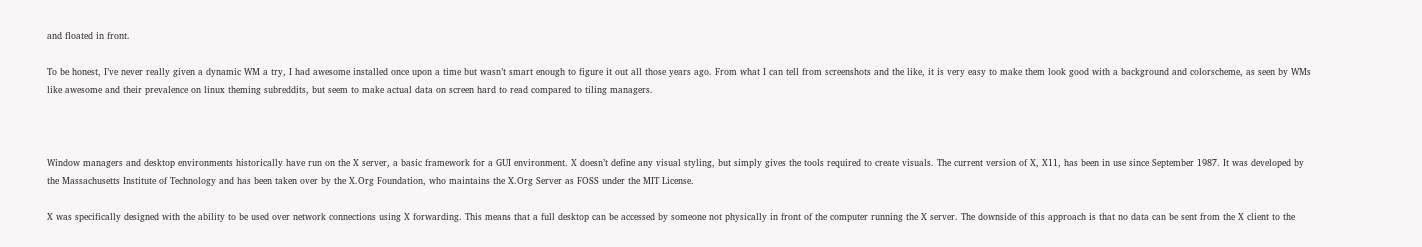and floated in front.

To be honest, I’ve never really given a dynamic WM a try, I had awesome installed once upon a time but wasn’t smart enough to figure it out all those years ago. From what I can tell from screenshots and the like, it is very easy to make them look good with a background and colorscheme, as seen by WMs like awesome and their prevalence on linux theming subreddits, but seem to make actual data on screen hard to read compared to tiling managers.



Window managers and desktop environments historically have run on the X server, a basic framework for a GUI environment. X doesn’t define any visual styling, but simply gives the tools required to create visuals. The current version of X, X11, has been in use since September 1987. It was developed by the Massachusetts Institute of Technology and has been taken over by the X.Org Foundation, who maintains the X.Org Server as FOSS under the MIT License.

X was specifically designed with the ability to be used over network connections using X forwarding. This means that a full desktop can be accessed by someone not physically in front of the computer running the X server. The downside of this approach is that no data can be sent from the X client to the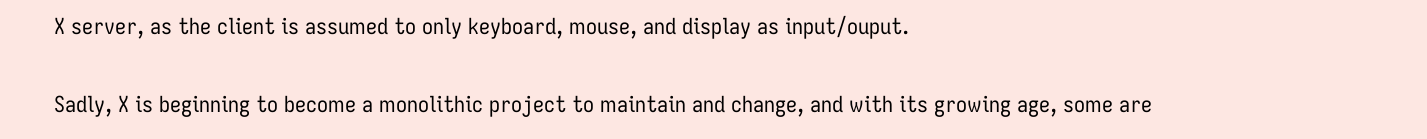X server, as the client is assumed to only keyboard, mouse, and display as input/ouput.

Sadly, X is beginning to become a monolithic project to maintain and change, and with its growing age, some are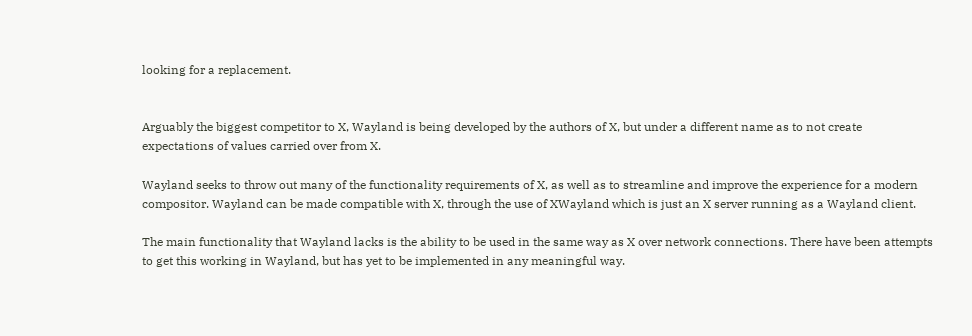looking for a replacement.


Arguably the biggest competitor to X, Wayland is being developed by the authors of X, but under a different name as to not create expectations of values carried over from X.

Wayland seeks to throw out many of the functionality requirements of X, as well as to streamline and improve the experience for a modern compositor. Wayland can be made compatible with X, through the use of XWayland which is just an X server running as a Wayland client.

The main functionality that Wayland lacks is the ability to be used in the same way as X over network connections. There have been attempts to get this working in Wayland, but has yet to be implemented in any meaningful way.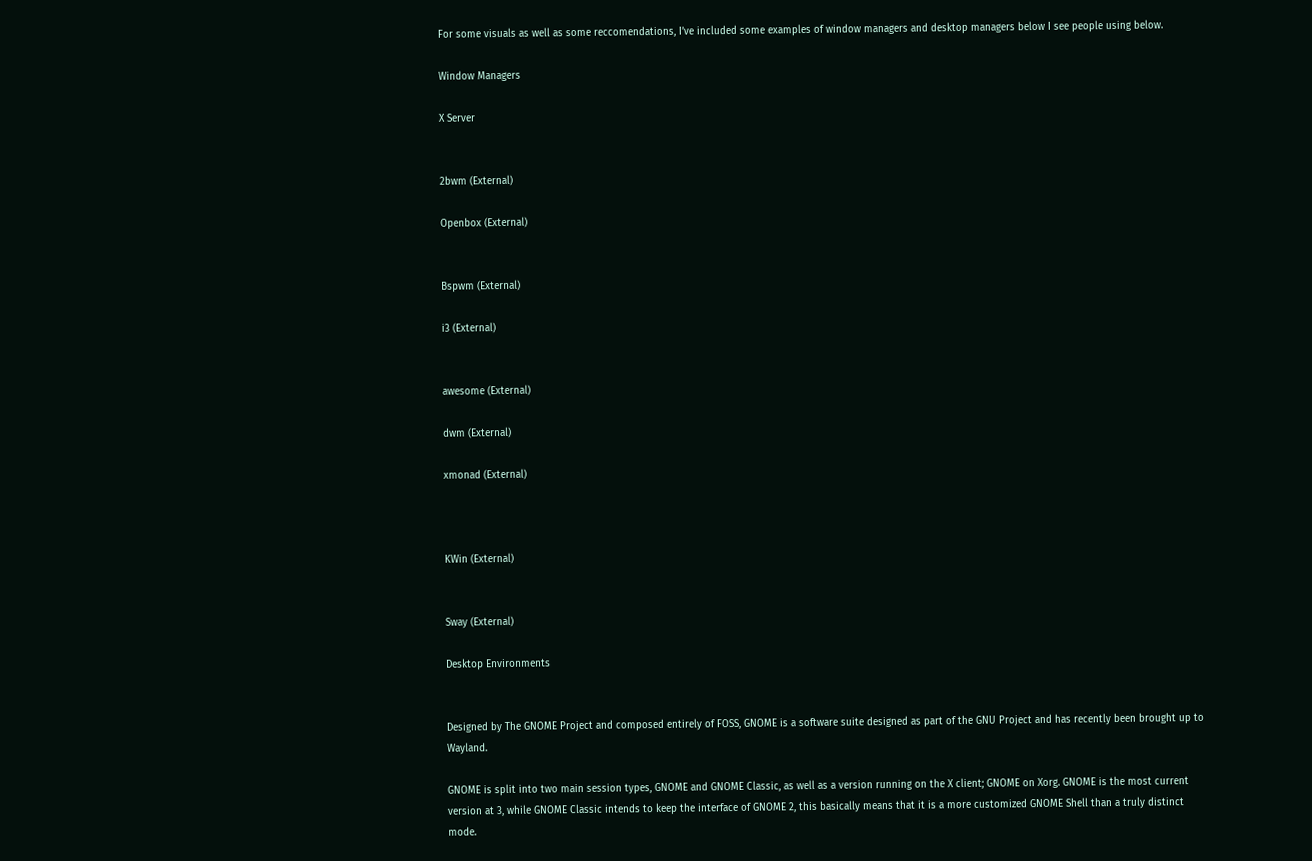For some visuals as well as some reccomendations, I’ve included some examples of window managers and desktop managers below I see people using below.

Window Managers

X Server


2bwm (External)

Openbox (External)


Bspwm (External)

i3 (External)


awesome (External)

dwm (External)

xmonad (External)



KWin (External)


Sway (External)

Desktop Environments


Designed by The GNOME Project and composed entirely of FOSS, GNOME is a software suite designed as part of the GNU Project and has recently been brought up to Wayland.

GNOME is split into two main session types, GNOME and GNOME Classic, as well as a version running on the X client; GNOME on Xorg. GNOME is the most current version at 3, while GNOME Classic intends to keep the interface of GNOME 2, this basically means that it is a more customized GNOME Shell than a truly distinct mode.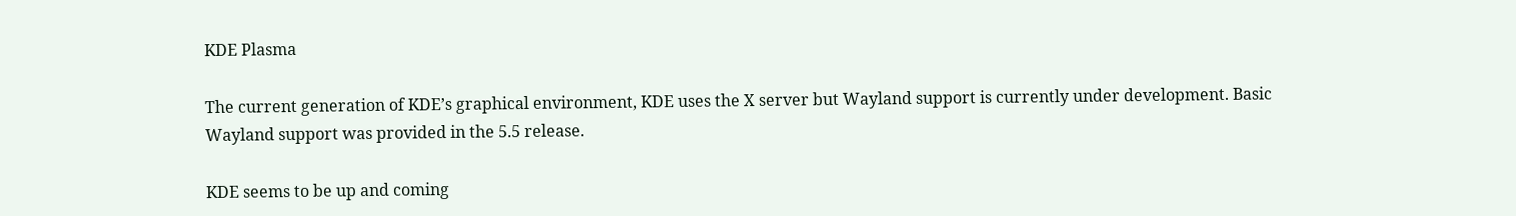KDE Plasma

The current generation of KDE’s graphical environment, KDE uses the X server but Wayland support is currently under development. Basic Wayland support was provided in the 5.5 release.

KDE seems to be up and coming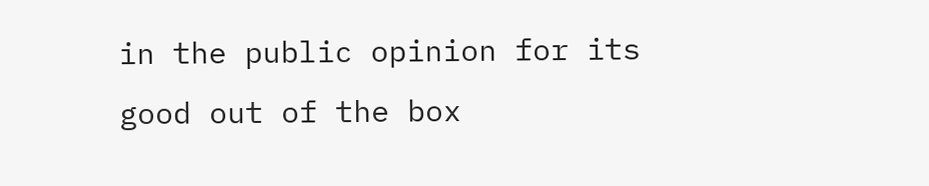in the public opinion for its good out of the box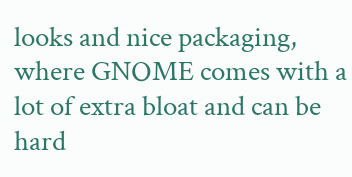looks and nice packaging, where GNOME comes with a lot of extra bloat and can be hard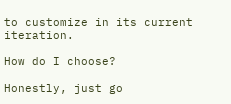to customize in its current iteration.

How do I choose?

Honestly, just go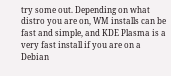try some out. Depending on what distro you are on, WM installs can be fast and simple, and KDE Plasma is a very fast install if you are on a Debian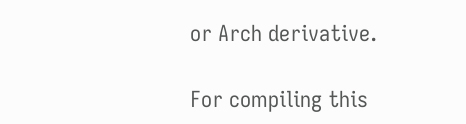or Arch derivative.

For compiling this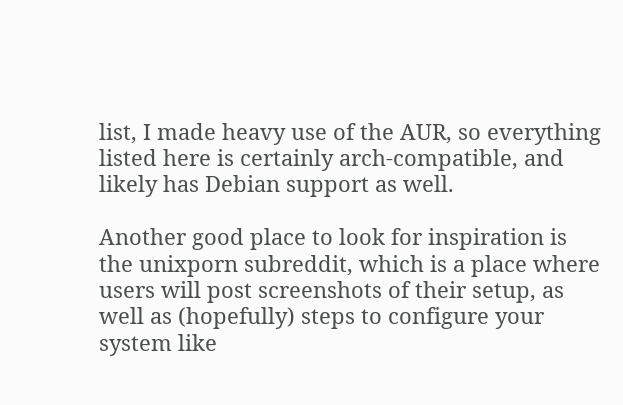list, I made heavy use of the AUR, so everything listed here is certainly arch-compatible, and likely has Debian support as well.

Another good place to look for inspiration is the unixporn subreddit, which is a place where users will post screenshots of their setup, as well as (hopefully) steps to configure your system like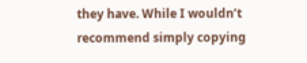they have. While I wouldn’t recommend simply copying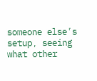someone else’s setup, seeing what other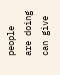people are doing can give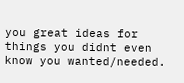you great ideas for things you didnt even know you wanted/needed.